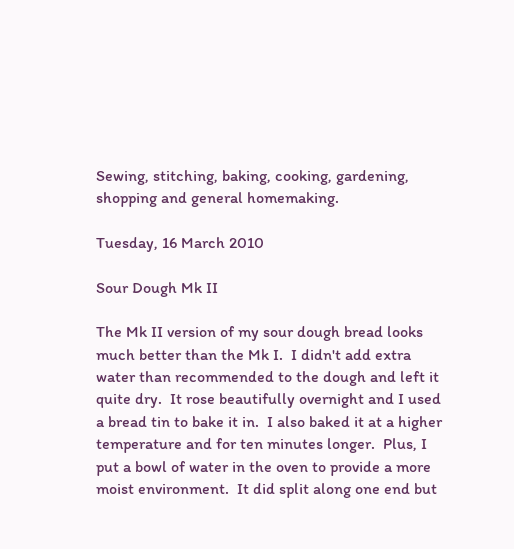Sewing, stitching, baking, cooking, gardening, shopping and general homemaking.

Tuesday, 16 March 2010

Sour Dough Mk II

The Mk II version of my sour dough bread looks much better than the Mk I.  I didn't add extra water than recommended to the dough and left it quite dry.  It rose beautifully overnight and I used a bread tin to bake it in.  I also baked it at a higher temperature and for ten minutes longer.  Plus, I put a bowl of water in the oven to provide a more moist environment.  It did split along one end but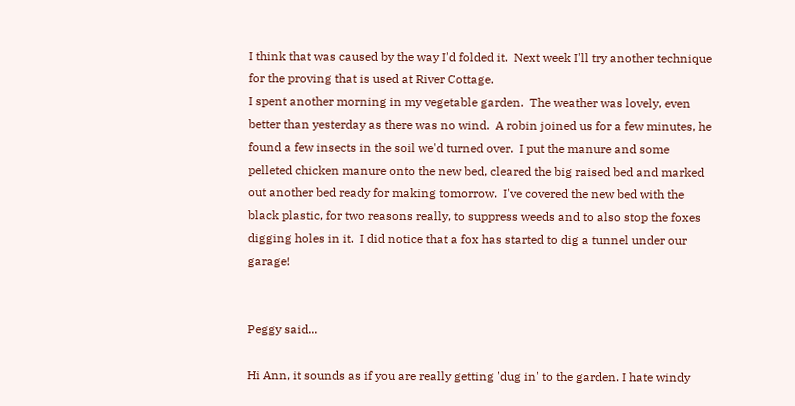I think that was caused by the way I'd folded it.  Next week I'll try another technique for the proving that is used at River Cottage.
I spent another morning in my vegetable garden.  The weather was lovely, even better than yesterday as there was no wind.  A robin joined us for a few minutes, he found a few insects in the soil we'd turned over.  I put the manure and some pelleted chicken manure onto the new bed, cleared the big raised bed and marked out another bed ready for making tomorrow.  I've covered the new bed with the black plastic, for two reasons really, to suppress weeds and to also stop the foxes digging holes in it.  I did notice that a fox has started to dig a tunnel under our garage!


Peggy said...

Hi Ann, it sounds as if you are really getting 'dug in' to the garden. I hate windy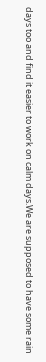days too and find it easier to work on calm days.We are supposed to have some rain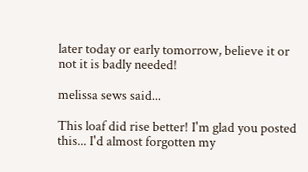later today or early tomorrow, believe it or not it is badly needed!

melissa sews said...

This loaf did rise better! I'm glad you posted this... I'd almost forgotten my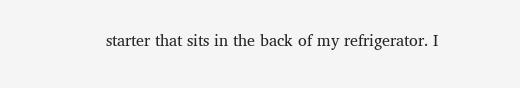starter that sits in the back of my refrigerator. I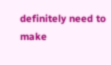definitely need to make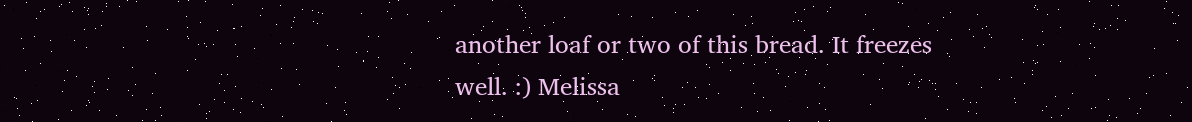another loaf or two of this bread. It freezes well. :) Melissa